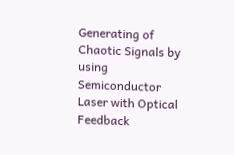Generating of Chaotic Signals by using Semiconductor Laser with Optical Feedback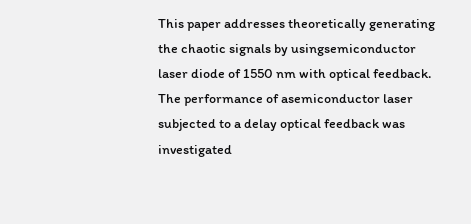This paper addresses theoretically generating the chaotic signals by usingsemiconductor laser diode of 1550 nm with optical feedback. The performance of asemiconductor laser subjected to a delay optical feedback was investigated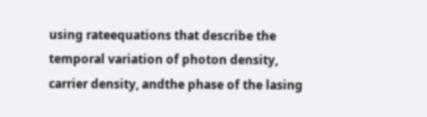using rateequations that describe the temporal variation of photon density, carrier density, andthe phase of the lasing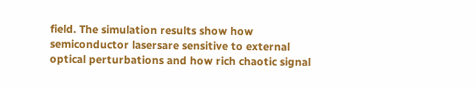field. The simulation results show how semiconductor lasersare sensitive to external optical perturbations and how rich chaotic signal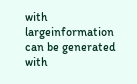with largeinformation can be generated with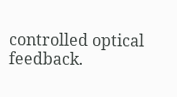controlled optical feedback.